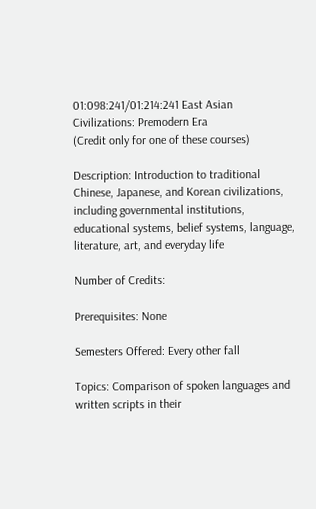01:098:241/01:214:241 East Asian Civilizations: Premodern Era
(Credit only for one of these courses)

Description: Introduction to traditional Chinese, Japanese, and Korean civilizations, including governmental institutions, educational systems, belief systems, language, literature, art, and everyday life

Number of Credits:

Prerequisites: None

Semesters Offered: Every other fall

Topics: Comparison of spoken languages and written scripts in their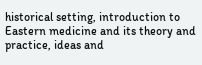historical setting, introduction to Eastern medicine and its theory and practice, ideas and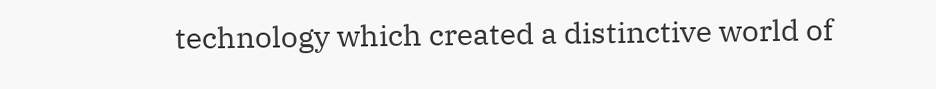technology which created a distinctive world of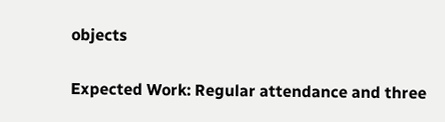objects

Expected Work: Regular attendance and three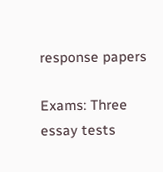response papers

Exams: Three essay tests